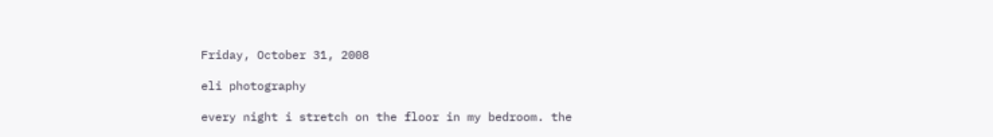Friday, October 31, 2008

eli photography

every night i stretch on the floor in my bedroom. the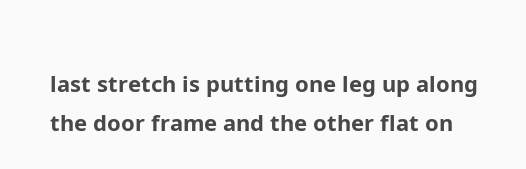last stretch is putting one leg up along the door frame and the other flat on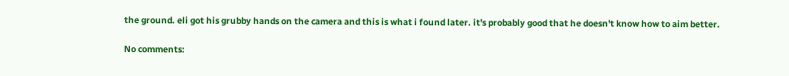the ground. eli got his grubby hands on the camera and this is what i found later. it's probably good that he doesn't know how to aim better.

No comments: